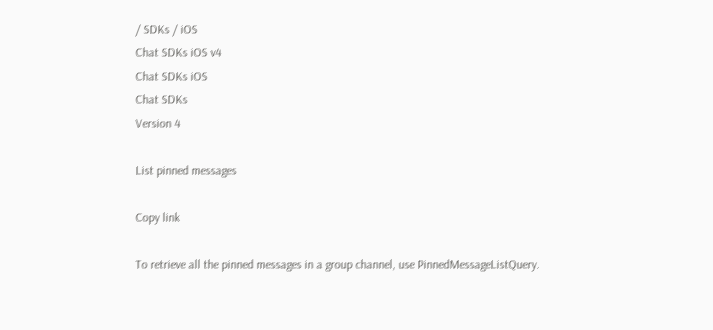/ SDKs / iOS
Chat SDKs iOS v4
Chat SDKs iOS
Chat SDKs
Version 4

List pinned messages

Copy link

To retrieve all the pinned messages in a group channel, use PinnedMessageListQuery.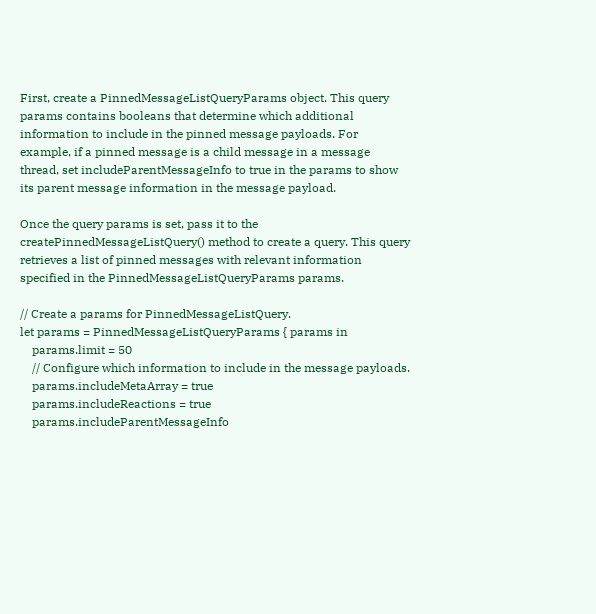First, create a PinnedMessageListQueryParams object. This query params contains booleans that determine which additional information to include in the pinned message payloads. For example, if a pinned message is a child message in a message thread, set includeParentMessageInfo to true in the params to show its parent message information in the message payload.

Once the query params is set, pass it to the createPinnedMessageListQuery() method to create a query. This query retrieves a list of pinned messages with relevant information specified in the PinnedMessageListQueryParams params.

// Create a params for PinnedMessageListQuery.
let params = PinnedMessageListQueryParams { params in
    params.limit = 50
    // Configure which information to include in the message payloads.
    params.includeMetaArray = true
    params.includeReactions = true
    params.includeParentMessageInfo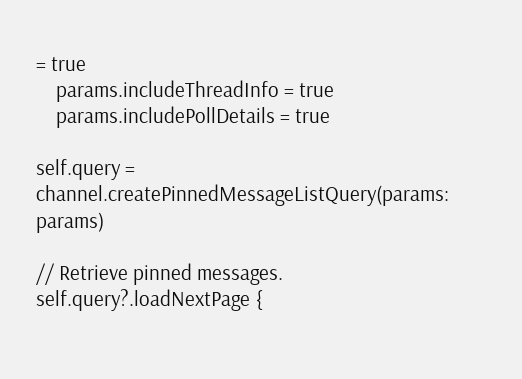= true
    params.includeThreadInfo = true
    params.includePollDetails = true

self.query = channel.createPinnedMessageListQuery(params: params)

// Retrieve pinned messages.
self.query?.loadNextPage {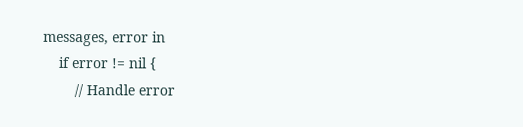messages, error in
    if error != nil {
        // Handle error